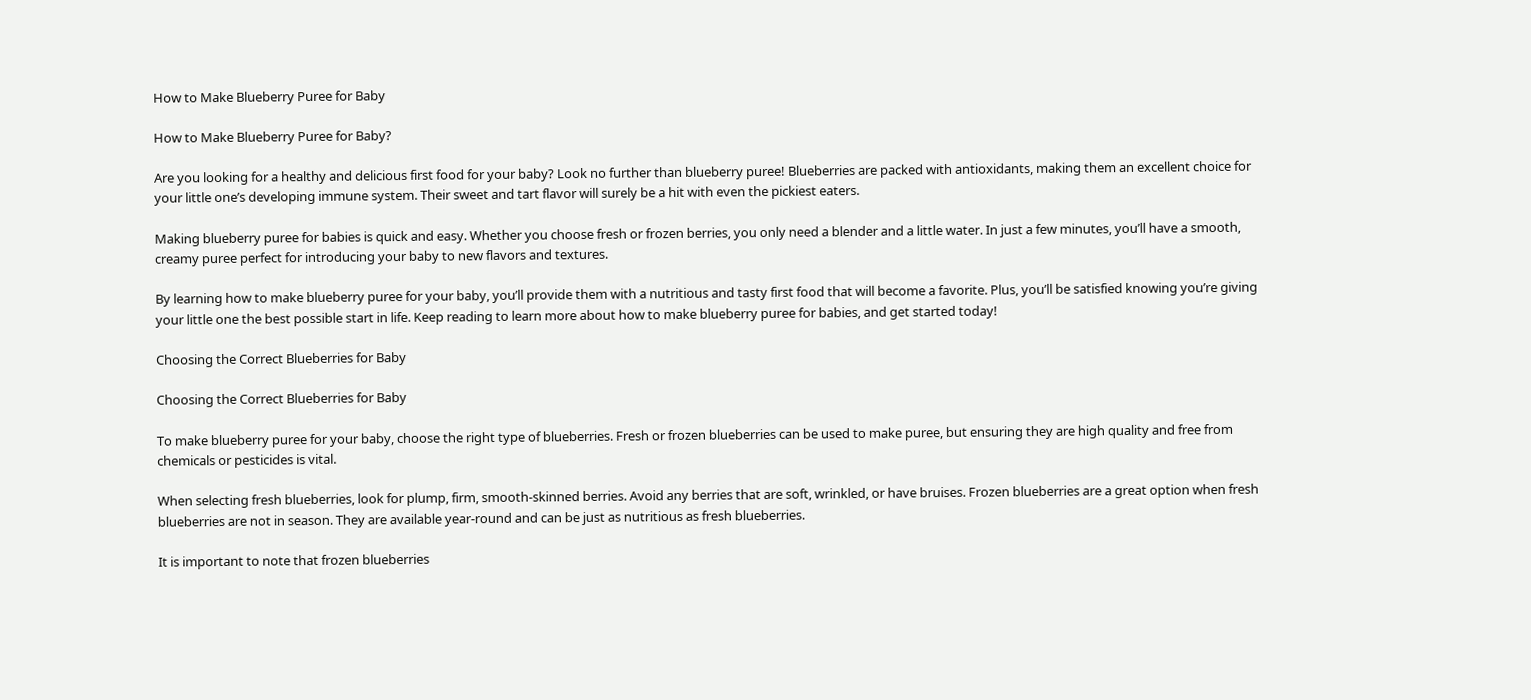How to Make Blueberry Puree for Baby

How to Make Blueberry Puree for Baby?

Are you looking for a healthy and delicious first food for your baby? Look no further than blueberry puree! Blueberries are packed with antioxidants, making them an excellent choice for your little one’s developing immune system. Their sweet and tart flavor will surely be a hit with even the pickiest eaters.

Making blueberry puree for babies is quick and easy. Whether you choose fresh or frozen berries, you only need a blender and a little water. In just a few minutes, you’ll have a smooth, creamy puree perfect for introducing your baby to new flavors and textures.

By learning how to make blueberry puree for your baby, you’ll provide them with a nutritious and tasty first food that will become a favorite. Plus, you’ll be satisfied knowing you’re giving your little one the best possible start in life. Keep reading to learn more about how to make blueberry puree for babies, and get started today!

Choosing the Correct Blueberries for Baby

Choosing the Correct Blueberries for Baby

To make blueberry puree for your baby, choose the right type of blueberries. Fresh or frozen blueberries can be used to make puree, but ensuring they are high quality and free from chemicals or pesticides is vital.

When selecting fresh blueberries, look for plump, firm, smooth-skinned berries. Avoid any berries that are soft, wrinkled, or have bruises. Frozen blueberries are a great option when fresh blueberries are not in season. They are available year-round and can be just as nutritious as fresh blueberries.

It is important to note that frozen blueberries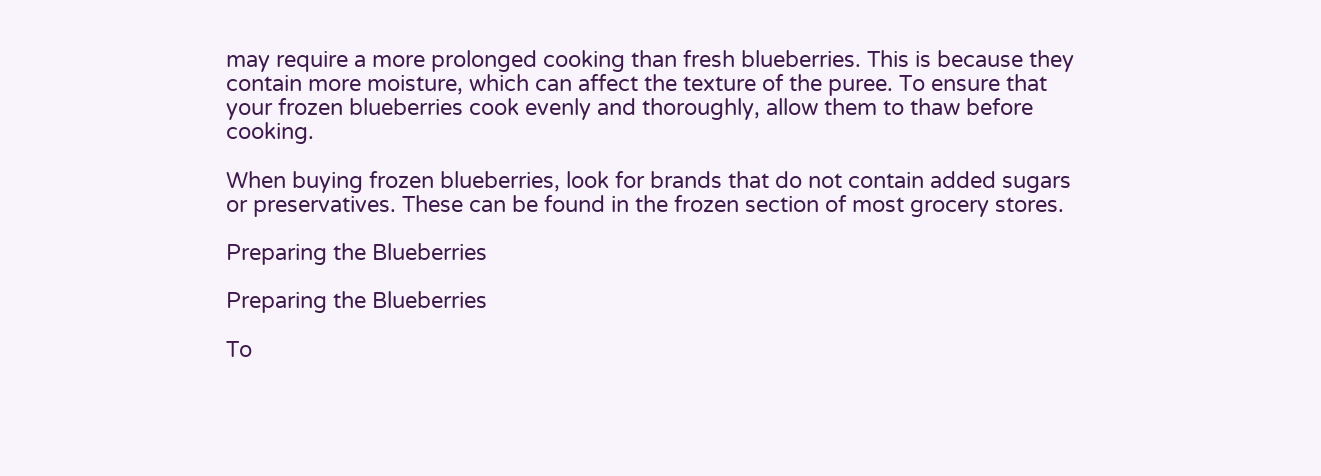may require a more prolonged cooking than fresh blueberries. This is because they contain more moisture, which can affect the texture of the puree. To ensure that your frozen blueberries cook evenly and thoroughly, allow them to thaw before cooking.

When buying frozen blueberries, look for brands that do not contain added sugars or preservatives. These can be found in the frozen section of most grocery stores.

Preparing the Blueberries

Preparing the Blueberries

To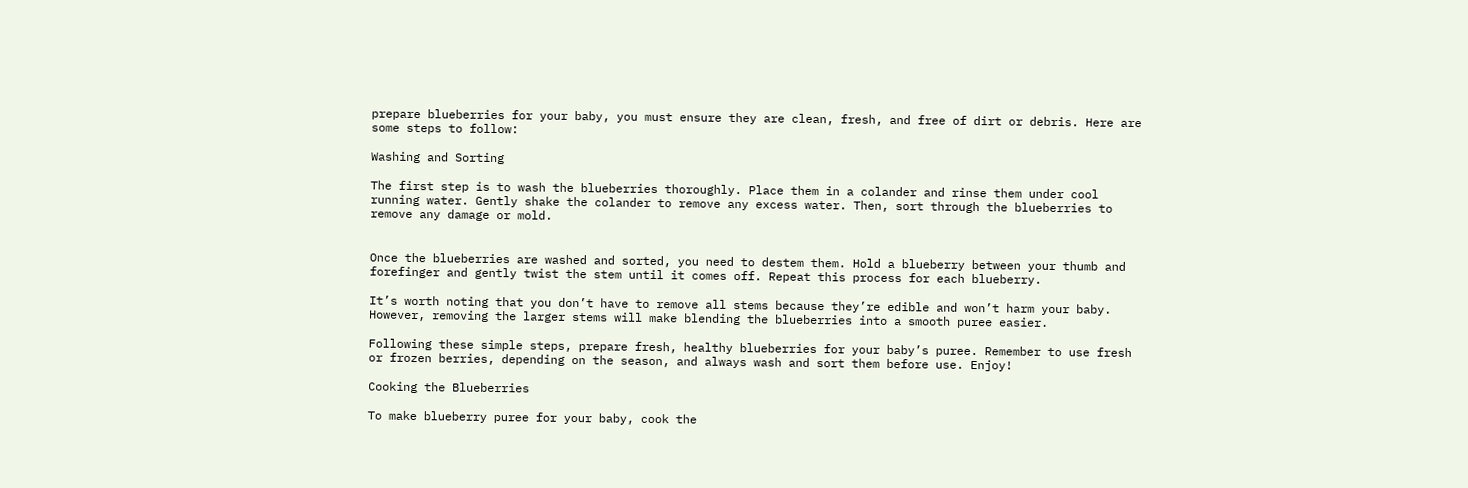prepare blueberries for your baby, you must ensure they are clean, fresh, and free of dirt or debris. Here are some steps to follow:

Washing and Sorting

The first step is to wash the blueberries thoroughly. Place them in a colander and rinse them under cool running water. Gently shake the colander to remove any excess water. Then, sort through the blueberries to remove any damage or mold.


Once the blueberries are washed and sorted, you need to destem them. Hold a blueberry between your thumb and forefinger and gently twist the stem until it comes off. Repeat this process for each blueberry.

It’s worth noting that you don’t have to remove all stems because they’re edible and won’t harm your baby. However, removing the larger stems will make blending the blueberries into a smooth puree easier.

Following these simple steps, prepare fresh, healthy blueberries for your baby’s puree. Remember to use fresh or frozen berries, depending on the season, and always wash and sort them before use. Enjoy!

Cooking the Blueberries

To make blueberry puree for your baby, cook the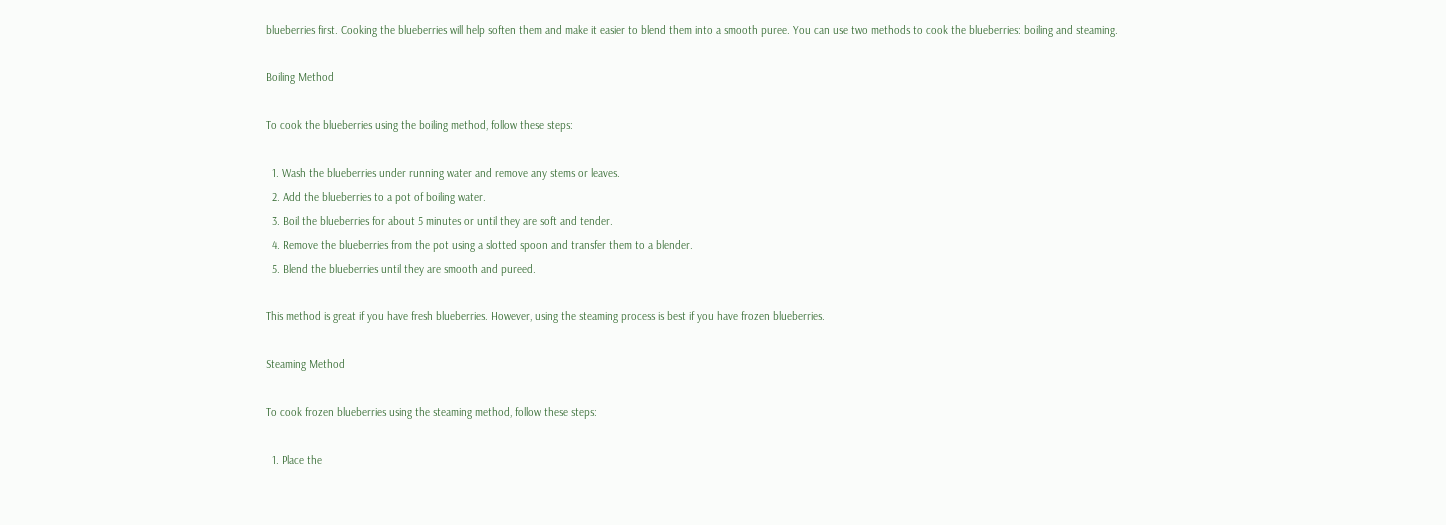blueberries first. Cooking the blueberries will help soften them and make it easier to blend them into a smooth puree. You can use two methods to cook the blueberries: boiling and steaming.

Boiling Method

To cook the blueberries using the boiling method, follow these steps:

  1. Wash the blueberries under running water and remove any stems or leaves.
  2. Add the blueberries to a pot of boiling water.
  3. Boil the blueberries for about 5 minutes or until they are soft and tender.
  4. Remove the blueberries from the pot using a slotted spoon and transfer them to a blender.
  5. Blend the blueberries until they are smooth and pureed.

This method is great if you have fresh blueberries. However, using the steaming process is best if you have frozen blueberries.

Steaming Method

To cook frozen blueberries using the steaming method, follow these steps:

  1. Place the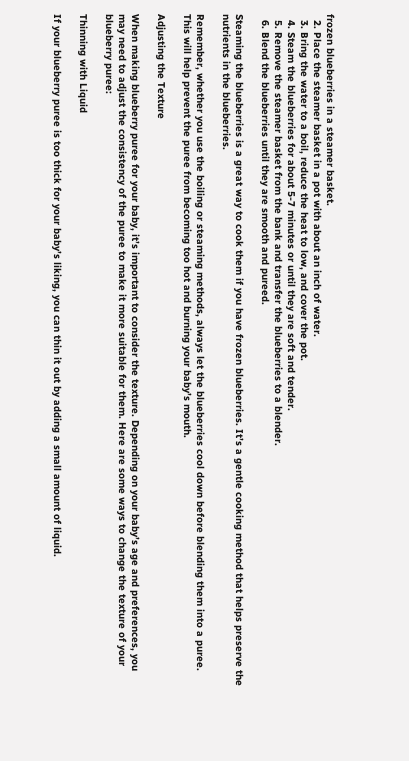frozen blueberries in a steamer basket.
  2. Place the steamer basket in a pot with about an inch of water.
  3. Bring the water to a boil, reduce the heat to low, and cover the pot.
  4. Steam the blueberries for about 5-7 minutes or until they are soft and tender.
  5. Remove the steamer basket from the bank and transfer the blueberries to a blender.
  6. Blend the blueberries until they are smooth and pureed.

Steaming the blueberries is a great way to cook them if you have frozen blueberries. It’s a gentle cooking method that helps preserve the nutrients in the blueberries.

Remember, whether you use the boiling or steaming methods, always let the blueberries cool down before blending them into a puree. This will help prevent the puree from becoming too hot and burning your baby’s mouth.

Adjusting the Texture

When making blueberry puree for your baby, it’s important to consider the texture. Depending on your baby’s age and preferences, you may need to adjust the consistency of the puree to make it more suitable for them. Here are some ways to change the texture of your blueberry puree:

Thinning with Liquid

If your blueberry puree is too thick for your baby’s liking, you can thin it out by adding a small amount of liquid.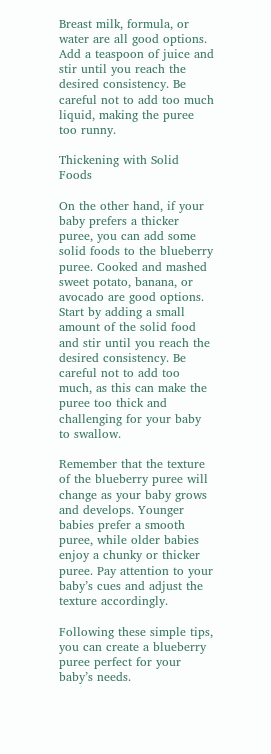Breast milk, formula, or water are all good options. Add a teaspoon of juice and stir until you reach the desired consistency. Be careful not to add too much liquid, making the puree too runny.

Thickening with Solid Foods

On the other hand, if your baby prefers a thicker puree, you can add some solid foods to the blueberry puree. Cooked and mashed sweet potato, banana, or avocado are good options. Start by adding a small amount of the solid food and stir until you reach the desired consistency. Be careful not to add too much, as this can make the puree too thick and challenging for your baby to swallow.

Remember that the texture of the blueberry puree will change as your baby grows and develops. Younger babies prefer a smooth puree, while older babies enjoy a chunky or thicker puree. Pay attention to your baby’s cues and adjust the texture accordingly.

Following these simple tips, you can create a blueberry puree perfect for your baby’s needs.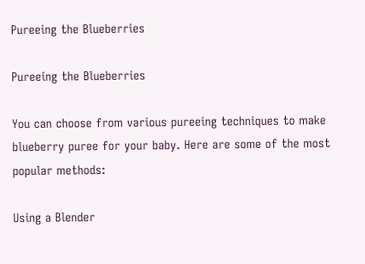Pureeing the Blueberries

Pureeing the Blueberries

You can choose from various pureeing techniques to make blueberry puree for your baby. Here are some of the most popular methods:

Using a Blender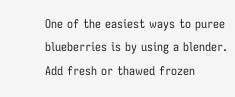One of the easiest ways to puree blueberries is by using a blender. Add fresh or thawed frozen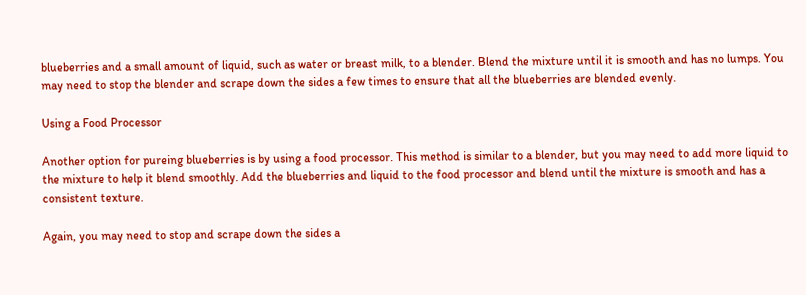blueberries and a small amount of liquid, such as water or breast milk, to a blender. Blend the mixture until it is smooth and has no lumps. You may need to stop the blender and scrape down the sides a few times to ensure that all the blueberries are blended evenly.

Using a Food Processor

Another option for pureing blueberries is by using a food processor. This method is similar to a blender, but you may need to add more liquid to the mixture to help it blend smoothly. Add the blueberries and liquid to the food processor and blend until the mixture is smooth and has a consistent texture.

Again, you may need to stop and scrape down the sides a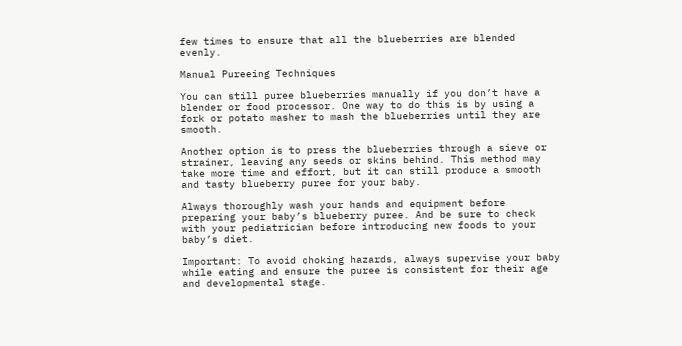few times to ensure that all the blueberries are blended evenly.

Manual Pureeing Techniques

You can still puree blueberries manually if you don’t have a blender or food processor. One way to do this is by using a fork or potato masher to mash the blueberries until they are smooth.

Another option is to press the blueberries through a sieve or strainer, leaving any seeds or skins behind. This method may take more time and effort, but it can still produce a smooth and tasty blueberry puree for your baby.

Always thoroughly wash your hands and equipment before preparing your baby’s blueberry puree. And be sure to check with your pediatrician before introducing new foods to your baby’s diet.

Important: To avoid choking hazards, always supervise your baby while eating and ensure the puree is consistent for their age and developmental stage.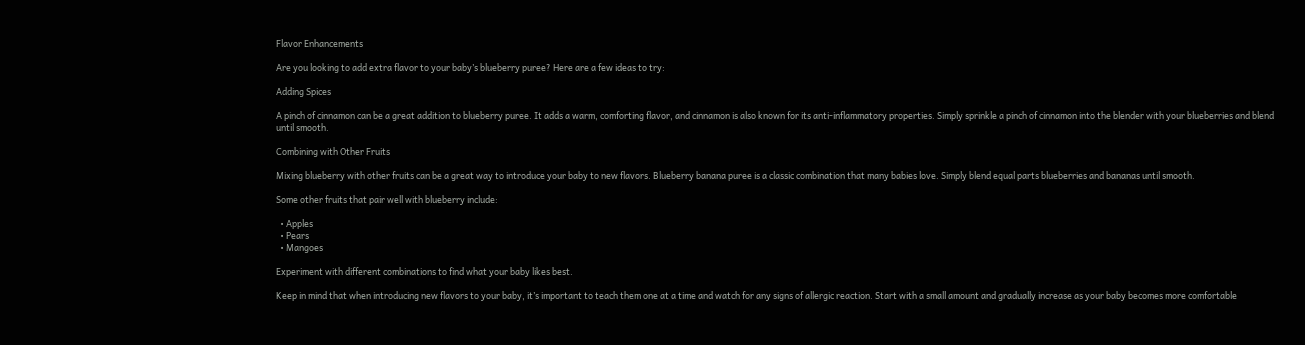Flavor Enhancements

Are you looking to add extra flavor to your baby’s blueberry puree? Here are a few ideas to try:

Adding Spices

A pinch of cinnamon can be a great addition to blueberry puree. It adds a warm, comforting flavor, and cinnamon is also known for its anti-inflammatory properties. Simply sprinkle a pinch of cinnamon into the blender with your blueberries and blend until smooth.

Combining with Other Fruits

Mixing blueberry with other fruits can be a great way to introduce your baby to new flavors. Blueberry banana puree is a classic combination that many babies love. Simply blend equal parts blueberries and bananas until smooth.

Some other fruits that pair well with blueberry include:

  • Apples
  • Pears
  • Mangoes

Experiment with different combinations to find what your baby likes best.

Keep in mind that when introducing new flavors to your baby, it’s important to teach them one at a time and watch for any signs of allergic reaction. Start with a small amount and gradually increase as your baby becomes more comfortable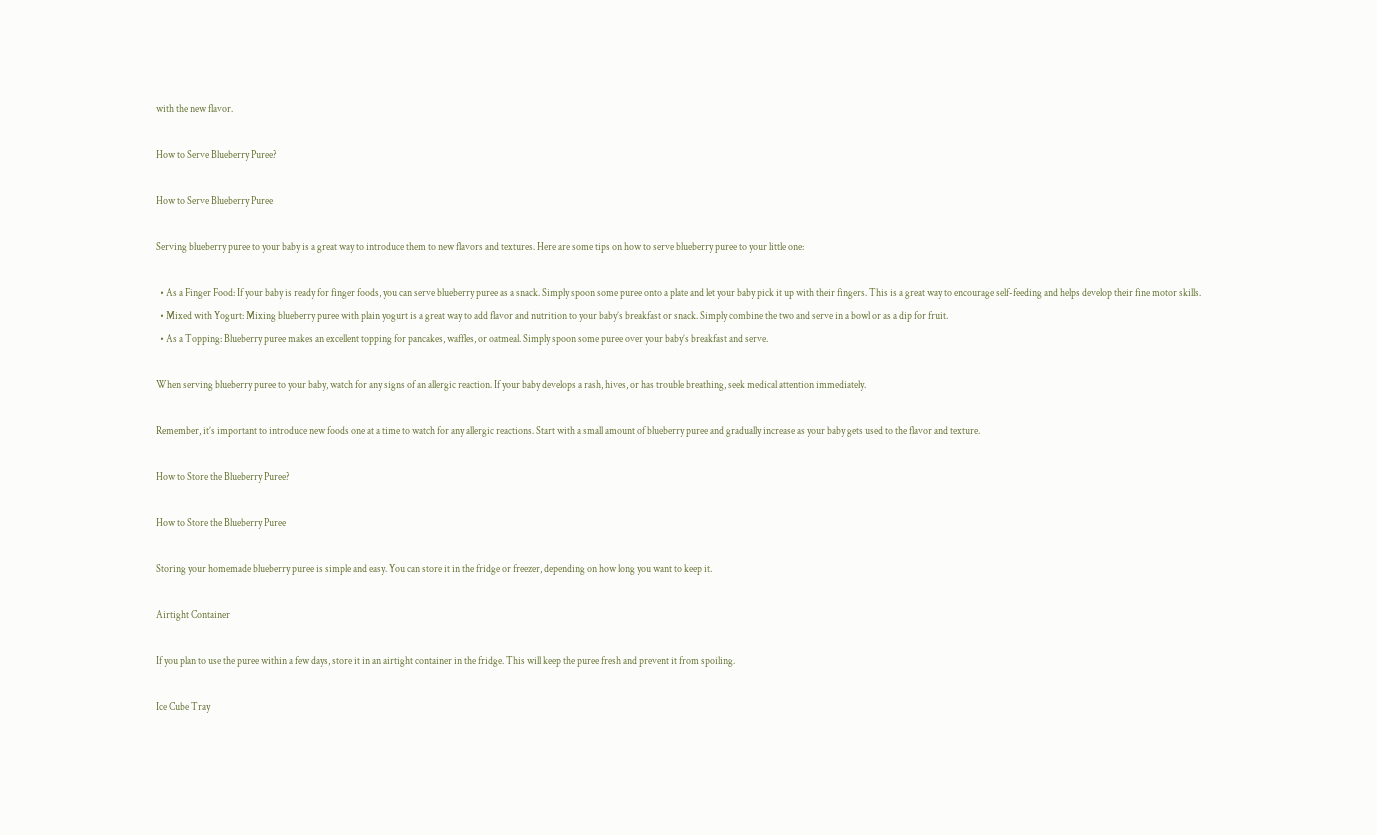with the new flavor.

How to Serve Blueberry Puree?

How to Serve Blueberry Puree

Serving blueberry puree to your baby is a great way to introduce them to new flavors and textures. Here are some tips on how to serve blueberry puree to your little one:

  • As a Finger Food: If your baby is ready for finger foods, you can serve blueberry puree as a snack. Simply spoon some puree onto a plate and let your baby pick it up with their fingers. This is a great way to encourage self-feeding and helps develop their fine motor skills.
  • Mixed with Yogurt: Mixing blueberry puree with plain yogurt is a great way to add flavor and nutrition to your baby’s breakfast or snack. Simply combine the two and serve in a bowl or as a dip for fruit.
  • As a Topping: Blueberry puree makes an excellent topping for pancakes, waffles, or oatmeal. Simply spoon some puree over your baby’s breakfast and serve.

When serving blueberry puree to your baby, watch for any signs of an allergic reaction. If your baby develops a rash, hives, or has trouble breathing, seek medical attention immediately.

Remember, it’s important to introduce new foods one at a time to watch for any allergic reactions. Start with a small amount of blueberry puree and gradually increase as your baby gets used to the flavor and texture.

How to Store the Blueberry Puree?

How to Store the Blueberry Puree

Storing your homemade blueberry puree is simple and easy. You can store it in the fridge or freezer, depending on how long you want to keep it.

Airtight Container

If you plan to use the puree within a few days, store it in an airtight container in the fridge. This will keep the puree fresh and prevent it from spoiling.

Ice Cube Tray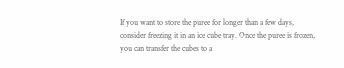If you want to store the puree for longer than a few days, consider freezing it in an ice cube tray. Once the puree is frozen, you can transfer the cubes to a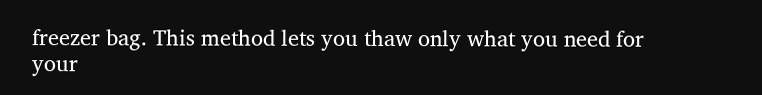freezer bag. This method lets you thaw only what you need for your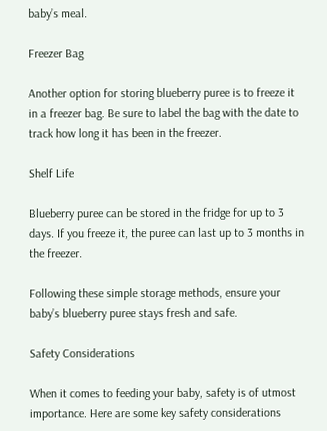baby’s meal.

Freezer Bag

Another option for storing blueberry puree is to freeze it in a freezer bag. Be sure to label the bag with the date to track how long it has been in the freezer.

Shelf Life

Blueberry puree can be stored in the fridge for up to 3 days. If you freeze it, the puree can last up to 3 months in the freezer.

Following these simple storage methods, ensure your baby’s blueberry puree stays fresh and safe.

Safety Considerations

When it comes to feeding your baby, safety is of utmost importance. Here are some key safety considerations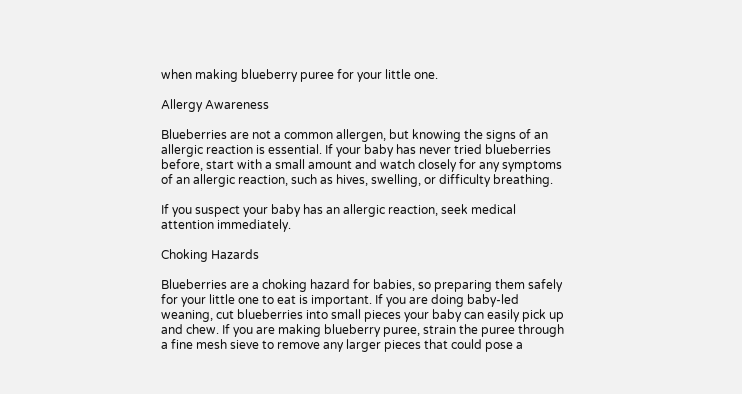when making blueberry puree for your little one.

Allergy Awareness

Blueberries are not a common allergen, but knowing the signs of an allergic reaction is essential. If your baby has never tried blueberries before, start with a small amount and watch closely for any symptoms of an allergic reaction, such as hives, swelling, or difficulty breathing.

If you suspect your baby has an allergic reaction, seek medical attention immediately.

Choking Hazards

Blueberries are a choking hazard for babies, so preparing them safely for your little one to eat is important. If you are doing baby-led weaning, cut blueberries into small pieces your baby can easily pick up and chew. If you are making blueberry puree, strain the puree through a fine mesh sieve to remove any larger pieces that could pose a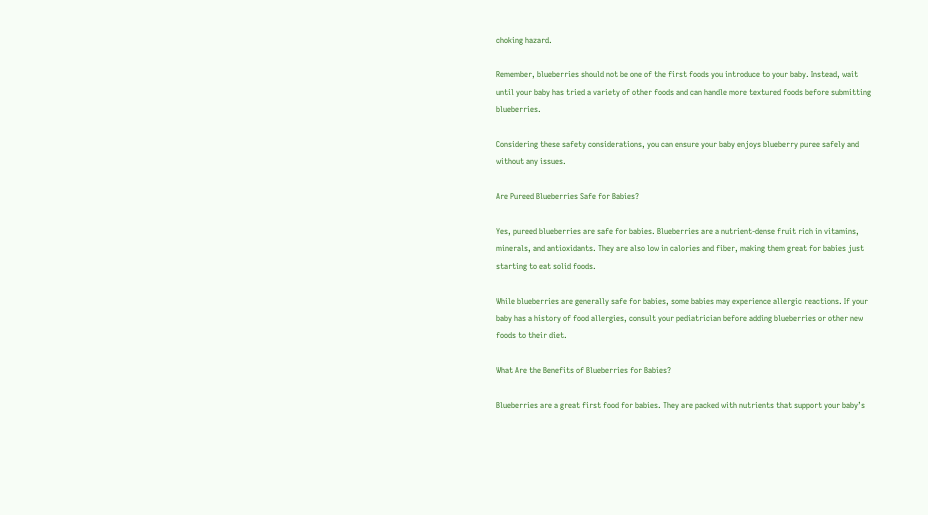choking hazard.

Remember, blueberries should not be one of the first foods you introduce to your baby. Instead, wait until your baby has tried a variety of other foods and can handle more textured foods before submitting blueberries.

Considering these safety considerations, you can ensure your baby enjoys blueberry puree safely and without any issues.

Are Pureed Blueberries Safe for Babies?

Yes, pureed blueberries are safe for babies. Blueberries are a nutrient-dense fruit rich in vitamins, minerals, and antioxidants. They are also low in calories and fiber, making them great for babies just starting to eat solid foods.

While blueberries are generally safe for babies, some babies may experience allergic reactions. If your baby has a history of food allergies, consult your pediatrician before adding blueberries or other new foods to their diet.

What Are the Benefits of Blueberries for Babies?

Blueberries are a great first food for babies. They are packed with nutrients that support your baby’s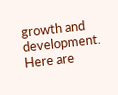growth and development. Here are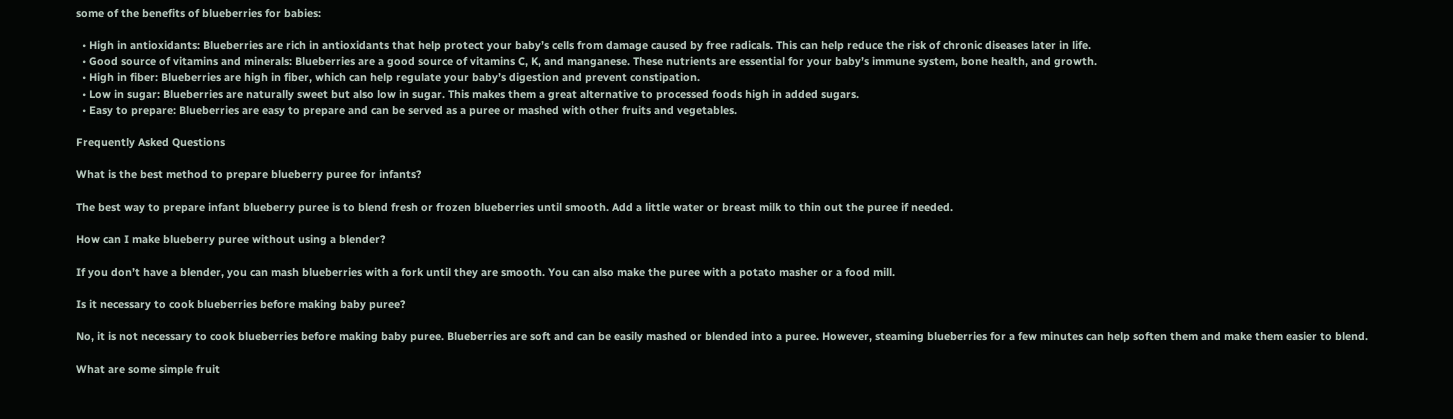some of the benefits of blueberries for babies:

  • High in antioxidants: Blueberries are rich in antioxidants that help protect your baby’s cells from damage caused by free radicals. This can help reduce the risk of chronic diseases later in life.
  • Good source of vitamins and minerals: Blueberries are a good source of vitamins C, K, and manganese. These nutrients are essential for your baby’s immune system, bone health, and growth.
  • High in fiber: Blueberries are high in fiber, which can help regulate your baby’s digestion and prevent constipation.
  • Low in sugar: Blueberries are naturally sweet but also low in sugar. This makes them a great alternative to processed foods high in added sugars.
  • Easy to prepare: Blueberries are easy to prepare and can be served as a puree or mashed with other fruits and vegetables.

Frequently Asked Questions

What is the best method to prepare blueberry puree for infants?

The best way to prepare infant blueberry puree is to blend fresh or frozen blueberries until smooth. Add a little water or breast milk to thin out the puree if needed.

How can I make blueberry puree without using a blender?

If you don’t have a blender, you can mash blueberries with a fork until they are smooth. You can also make the puree with a potato masher or a food mill.

Is it necessary to cook blueberries before making baby puree?

No, it is not necessary to cook blueberries before making baby puree. Blueberries are soft and can be easily mashed or blended into a puree. However, steaming blueberries for a few minutes can help soften them and make them easier to blend.

What are some simple fruit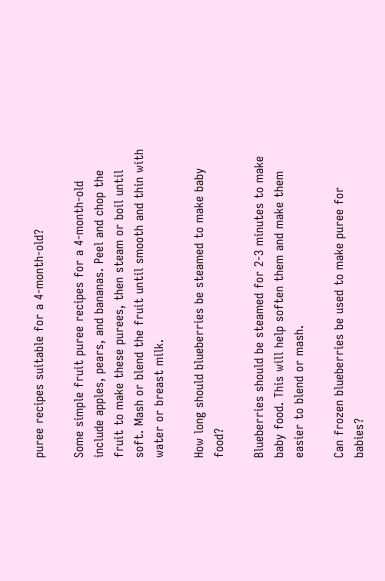puree recipes suitable for a 4-month-old?

Some simple fruit puree recipes for a 4-month-old include apples, pears, and bananas. Peel and chop the fruit to make these purees, then steam or boil until soft. Mash or blend the fruit until smooth and thin with water or breast milk.

How long should blueberries be steamed to make baby food?

Blueberries should be steamed for 2-3 minutes to make baby food. This will help soften them and make them easier to blend or mash.

Can frozen blueberries be used to make puree for babies?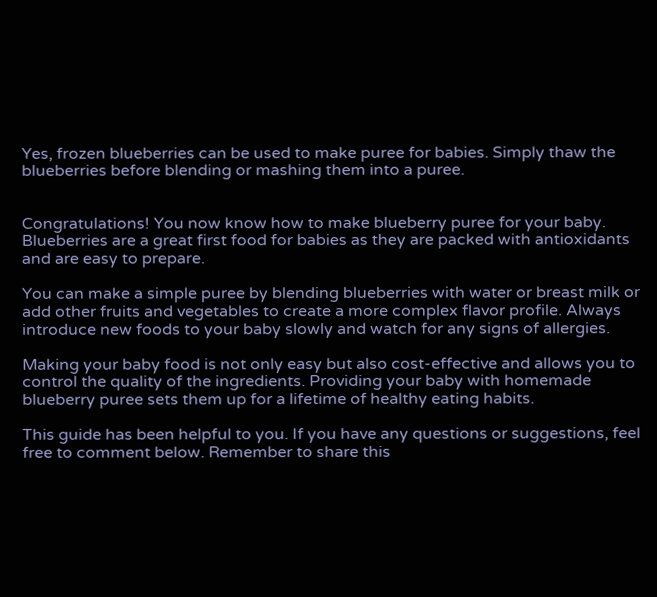Yes, frozen blueberries can be used to make puree for babies. Simply thaw the blueberries before blending or mashing them into a puree.


Congratulations! You now know how to make blueberry puree for your baby. Blueberries are a great first food for babies as they are packed with antioxidants and are easy to prepare.

You can make a simple puree by blending blueberries with water or breast milk or add other fruits and vegetables to create a more complex flavor profile. Always introduce new foods to your baby slowly and watch for any signs of allergies.

Making your baby food is not only easy but also cost-effective and allows you to control the quality of the ingredients. Providing your baby with homemade blueberry puree sets them up for a lifetime of healthy eating habits.

This guide has been helpful to you. If you have any questions or suggestions, feel free to comment below. Remember to share this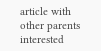article with other parents interested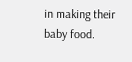in making their baby food.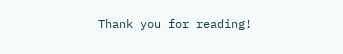Thank you for reading!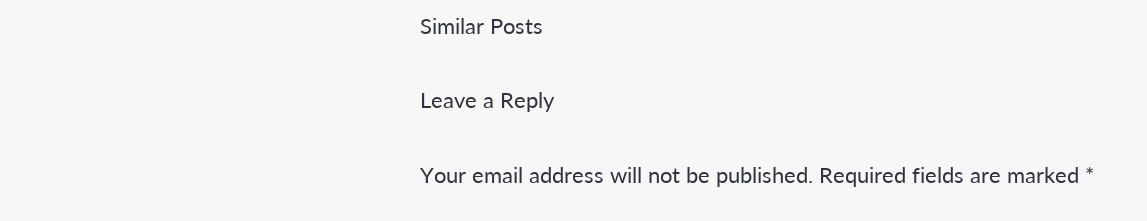Similar Posts

Leave a Reply

Your email address will not be published. Required fields are marked *